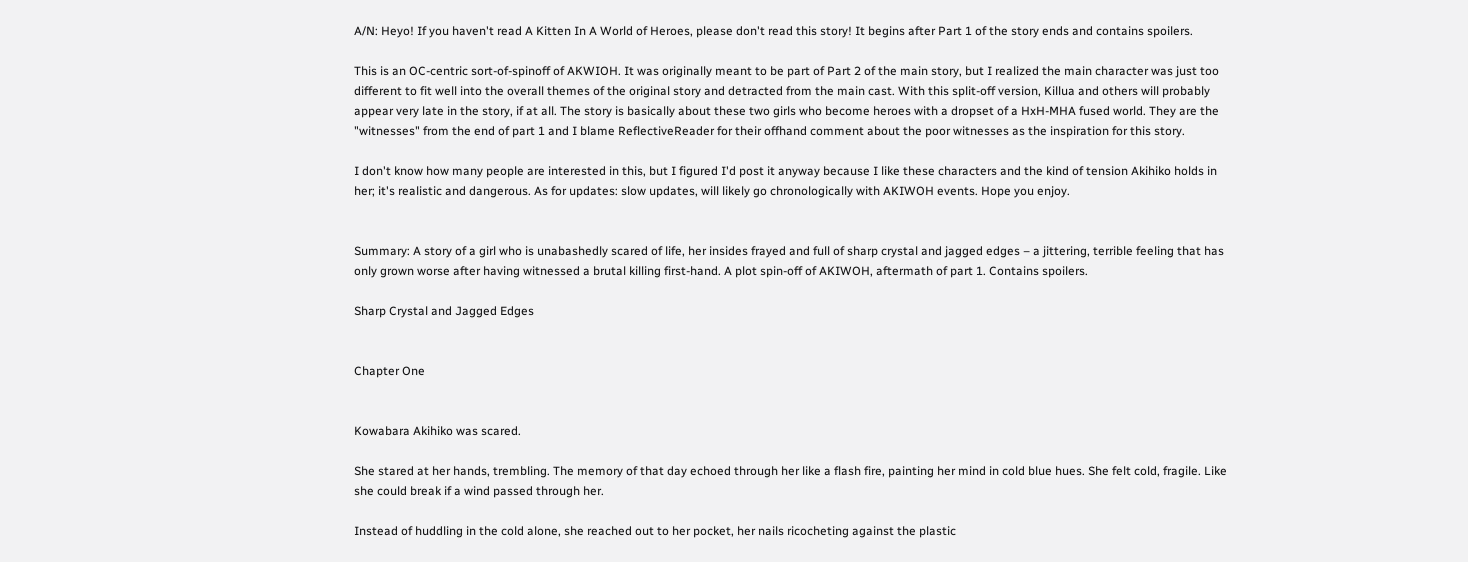A/N: Heyo! If you haven't read A Kitten In A World of Heroes, please don't read this story! It begins after Part 1 of the story ends and contains spoilers.

This is an OC-centric sort-of-spinoff of AKWIOH. It was originally meant to be part of Part 2 of the main story, but I realized the main character was just too different to fit well into the overall themes of the original story and detracted from the main cast. With this split-off version, Killua and others will probably appear very late in the story, if at all. The story is basically about these two girls who become heroes with a dropset of a HxH-MHA fused world. They are the "witnesses" from the end of part 1 and I blame ReflectiveReader for their offhand comment about the poor witnesses as the inspiration for this story.

I don't know how many people are interested in this, but I figured I'd post it anyway because I like these characters and the kind of tension Akihiko holds in her; it's realistic and dangerous. As for updates: slow updates, will likely go chronologically with AKIWOH events. Hope you enjoy.


Summary: A story of a girl who is unabashedly scared of life, her insides frayed and full of sharp crystal and jagged edges – a jittering, terrible feeling that has only grown worse after having witnessed a brutal killing first-hand. A plot spin-off of AKIWOH, aftermath of part 1. Contains spoilers.

Sharp Crystal and Jagged Edges


Chapter One


Kowabara Akihiko was scared.

She stared at her hands, trembling. The memory of that day echoed through her like a flash fire, painting her mind in cold blue hues. She felt cold, fragile. Like she could break if a wind passed through her.

Instead of huddling in the cold alone, she reached out to her pocket, her nails ricocheting against the plastic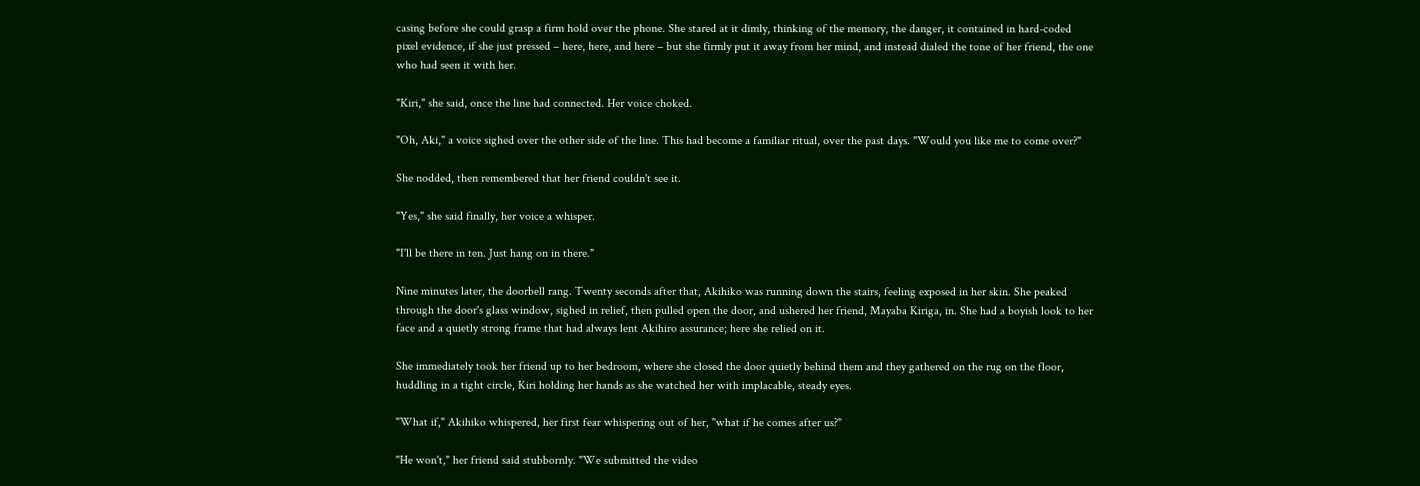casing before she could grasp a firm hold over the phone. She stared at it dimly, thinking of the memory, the danger, it contained in hard-coded pixel evidence, if she just pressed – here, here, and here – but she firmly put it away from her mind, and instead dialed the tone of her friend, the one who had seen it with her.

"Kiri," she said, once the line had connected. Her voice choked.

"Oh, Aki," a voice sighed over the other side of the line. This had become a familiar ritual, over the past days. "Would you like me to come over?"

She nodded, then remembered that her friend couldn't see it.

"Yes," she said finally, her voice a whisper.

"I'll be there in ten. Just hang on in there."

Nine minutes later, the doorbell rang. Twenty seconds after that, Akihiko was running down the stairs, feeling exposed in her skin. She peaked through the door's glass window, sighed in relief, then pulled open the door, and ushered her friend, Mayaba Kiriga, in. She had a boyish look to her face and a quietly strong frame that had always lent Akihiro assurance; here she relied on it.

She immediately took her friend up to her bedroom, where she closed the door quietly behind them and they gathered on the rug on the floor, huddling in a tight circle, Kiri holding her hands as she watched her with implacable, steady eyes.

"What if," Akihiko whispered, her first fear whispering out of her, "what if he comes after us?"

"He won't," her friend said stubbornly. "We submitted the video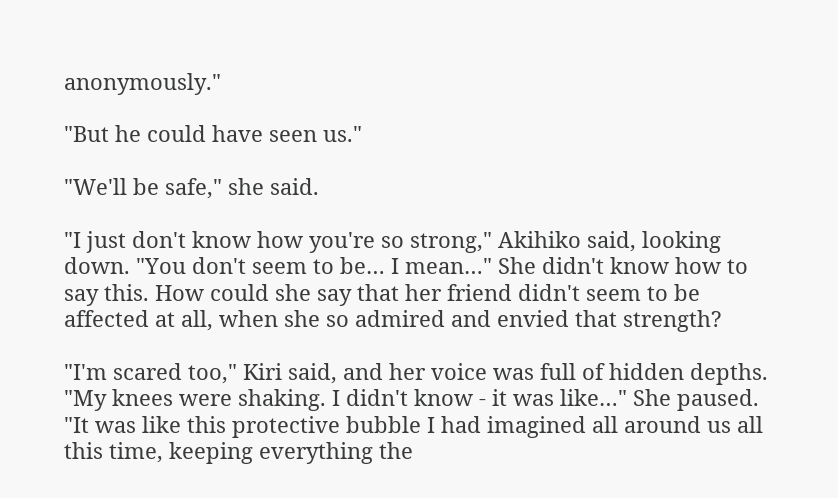anonymously."

"But he could have seen us."

"We'll be safe," she said.

"I just don't know how you're so strong," Akihiko said, looking down. "You don't seem to be… I mean…" She didn't know how to say this. How could she say that her friend didn't seem to be affected at all, when she so admired and envied that strength?

"I'm scared too," Kiri said, and her voice was full of hidden depths. "My knees were shaking. I didn't know - it was like…" She paused. "It was like this protective bubble I had imagined all around us all this time, keeping everything the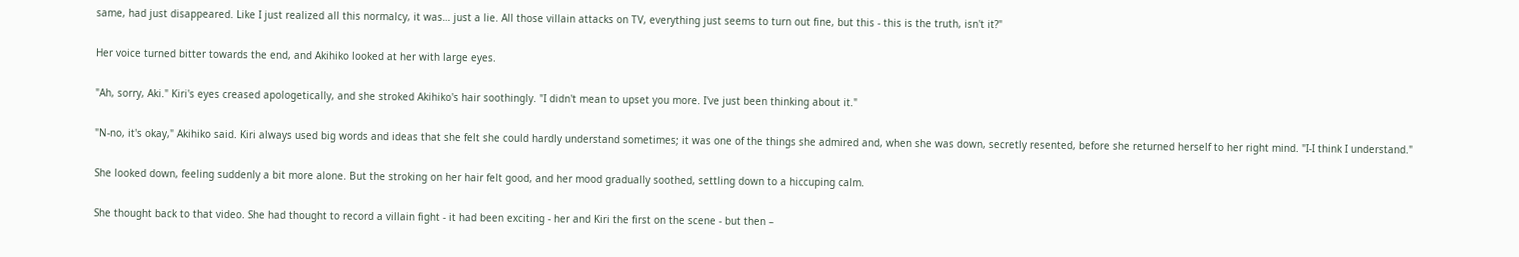same, had just disappeared. Like I just realized all this normalcy, it was… just a lie. All those villain attacks on TV, everything just seems to turn out fine, but this - this is the truth, isn't it?"

Her voice turned bitter towards the end, and Akihiko looked at her with large eyes.

"Ah, sorry, Aki." Kiri's eyes creased apologetically, and she stroked Akihiko's hair soothingly. "I didn't mean to upset you more. I've just been thinking about it."

"N-no, it's okay," Akihiko said. Kiri always used big words and ideas that she felt she could hardly understand sometimes; it was one of the things she admired and, when she was down, secretly resented, before she returned herself to her right mind. "I-I think I understand."

She looked down, feeling suddenly a bit more alone. But the stroking on her hair felt good, and her mood gradually soothed, settling down to a hiccuping calm.

She thought back to that video. She had thought to record a villain fight - it had been exciting - her and Kiri the first on the scene - but then –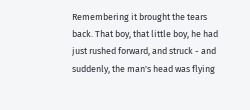Remembering it brought the tears back. That boy, that little boy, he had just rushed forward, and struck - and suddenly, the man's head was flying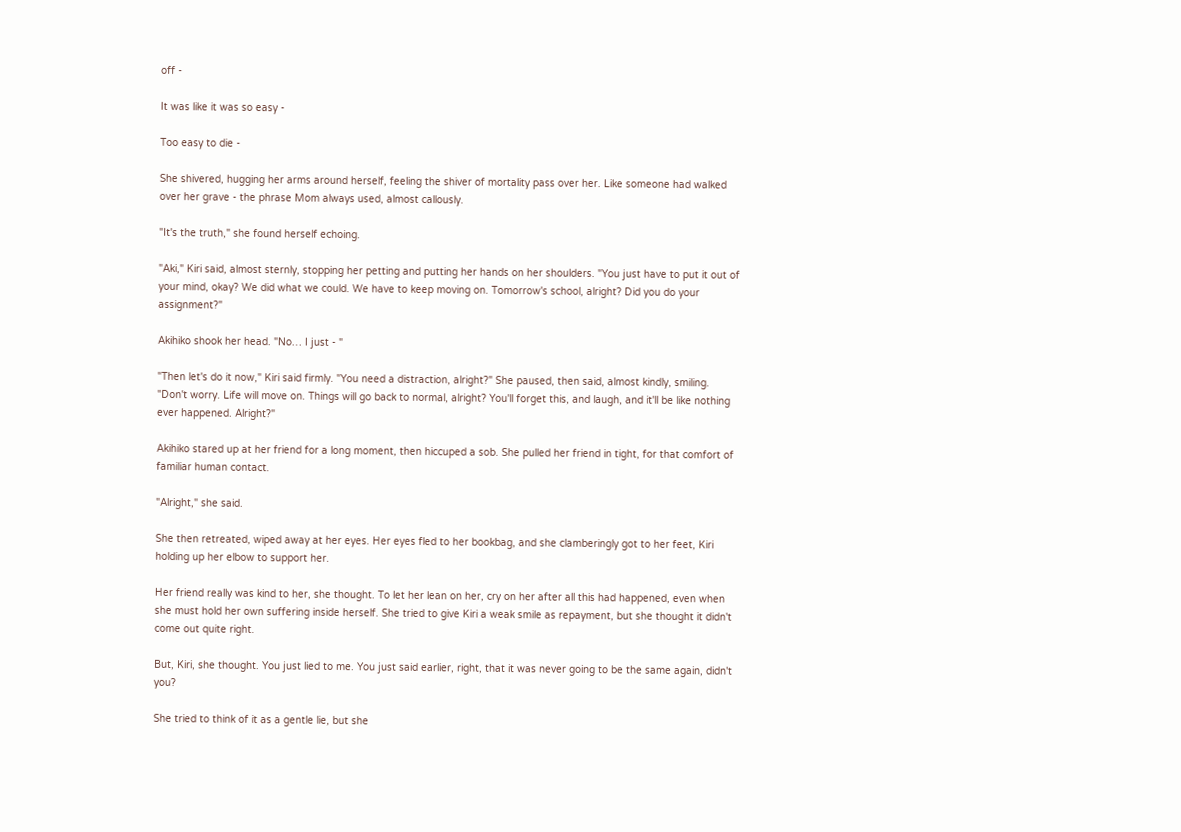off -

It was like it was so easy -

Too easy to die -

She shivered, hugging her arms around herself, feeling the shiver of mortality pass over her. Like someone had walked over her grave - the phrase Mom always used, almost callously.

"It's the truth," she found herself echoing.

"Aki," Kiri said, almost sternly, stopping her petting and putting her hands on her shoulders. "You just have to put it out of your mind, okay? We did what we could. We have to keep moving on. Tomorrow's school, alright? Did you do your assignment?"

Akihiko shook her head. "No… I just - "

"Then let's do it now," Kiri said firmly. "You need a distraction, alright?" She paused, then said, almost kindly, smiling. "Don't worry. Life will move on. Things will go back to normal, alright? You'll forget this, and laugh, and it'll be like nothing ever happened. Alright?"

Akihiko stared up at her friend for a long moment, then hiccuped a sob. She pulled her friend in tight, for that comfort of familiar human contact.

"Alright," she said.

She then retreated, wiped away at her eyes. Her eyes fled to her bookbag, and she clamberingly got to her feet, Kiri holding up her elbow to support her.

Her friend really was kind to her, she thought. To let her lean on her, cry on her after all this had happened, even when she must hold her own suffering inside herself. She tried to give Kiri a weak smile as repayment, but she thought it didn't come out quite right.

But, Kiri, she thought. You just lied to me. You just said earlier, right, that it was never going to be the same again, didn't you?

She tried to think of it as a gentle lie, but she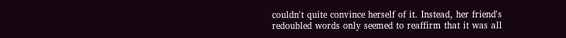couldn't quite convince herself of it. Instead, her friend's redoubled words only seemed to reaffirm that it was all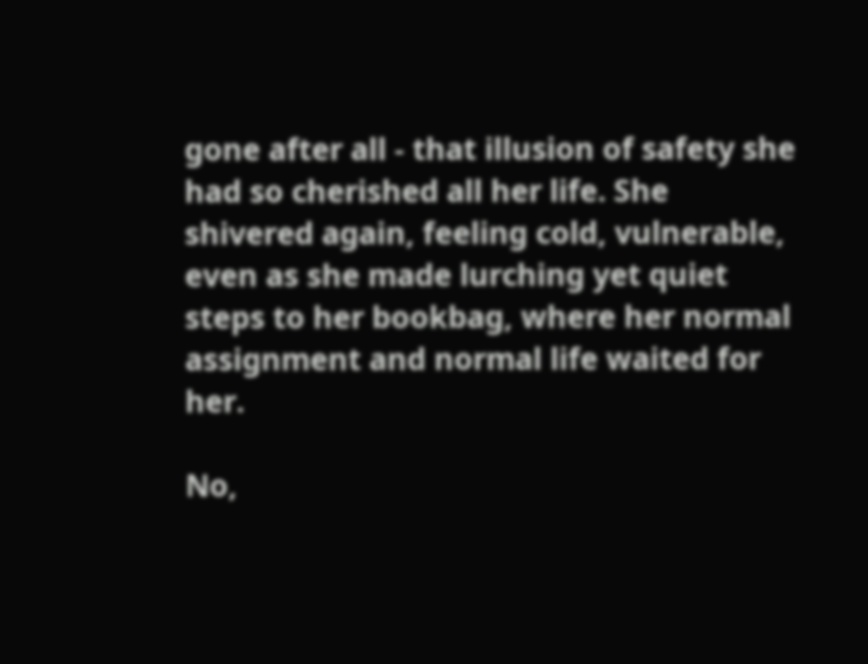gone after all - that illusion of safety she had so cherished all her life. She shivered again, feeling cold, vulnerable, even as she made lurching yet quiet steps to her bookbag, where her normal assignment and normal life waited for her.

No,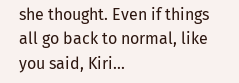she thought. Even if things all go back to normal, like you said, Kiri...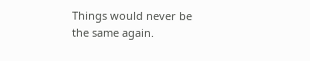Things would never be the same again.